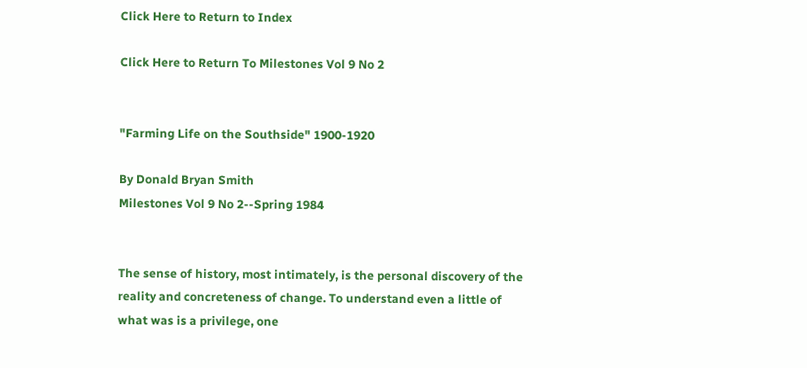Click Here to Return to Index

Click Here to Return To Milestones Vol 9 No 2


"Farming Life on the Southside" 1900-1920

By Donald Bryan Smith
Milestones Vol 9 No 2--Spring 1984


The sense of history, most intimately, is the personal discovery of the reality and concreteness of change. To understand even a little of what was is a privilege, one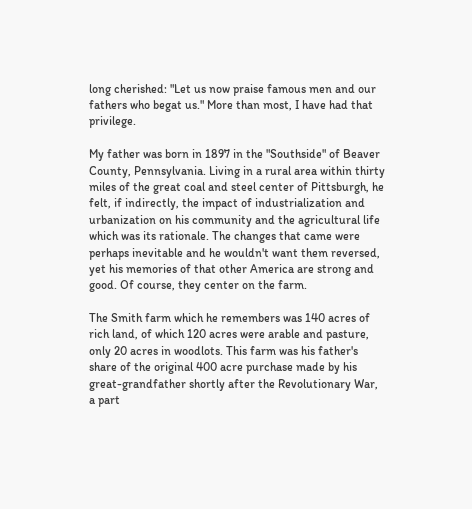long cherished: "Let us now praise famous men and our fathers who begat us." More than most, I have had that privilege.

My father was born in 1897 in the "Southside" of Beaver County, Pennsylvania. Living in a rural area within thirty miles of the great coal and steel center of Pittsburgh, he felt, if indirectly, the impact of industrialization and urbanization on his community and the agricultural life which was its rationale. The changes that came were perhaps inevitable and he wouldn't want them reversed, yet his memories of that other America are strong and good. Of course, they center on the farm.

The Smith farm which he remembers was 140 acres of rich land, of which 120 acres were arable and pasture, only 20 acres in woodlots. This farm was his father's share of the original 400 acre purchase made by his great-grandfather shortly after the Revolutionary War, a part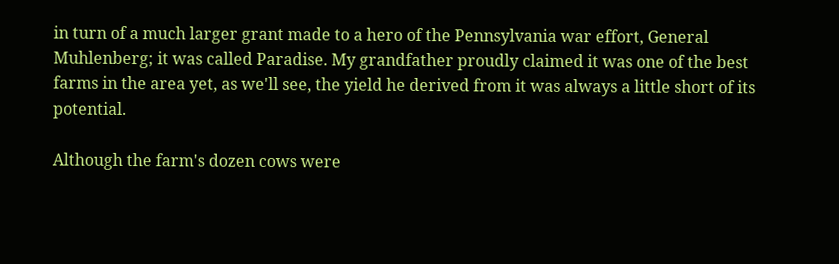in turn of a much larger grant made to a hero of the Pennsylvania war effort, General Muhlenberg; it was called Paradise. My grandfather proudly claimed it was one of the best farms in the area yet, as we'll see, the yield he derived from it was always a little short of its potential.

Although the farm's dozen cows were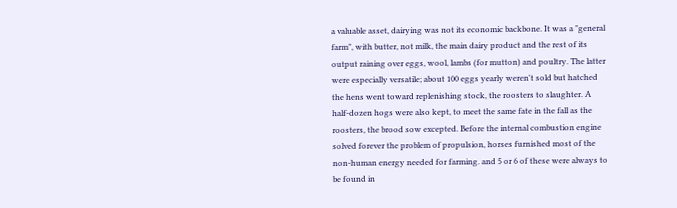a valuable asset, dairying was not its economic backbone. It was a "general farm", with butter, not milk, the main dairy product and the rest of its output raining over eggs, wool, lambs (for mutton) and poultry. The latter were especially versatile; about 100 eggs yearly weren't sold but hatched the hens went toward replenishing stock, the roosters to slaughter. A half-dozen hogs were also kept, to meet the same fate in the fall as the roosters, the brood sow excepted. Before the internal combustion engine solved forever the problem of propulsion, horses furnished most of the non-human energy needed for farming. and 5 or 6 of these were always to be found in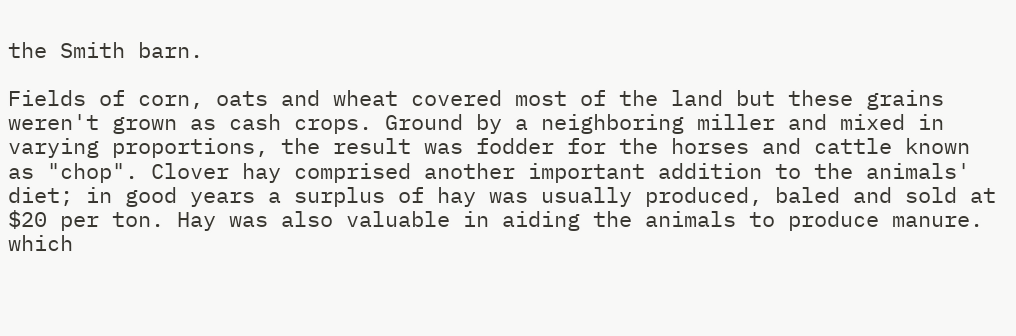the Smith barn.

Fields of corn, oats and wheat covered most of the land but these grains weren't grown as cash crops. Ground by a neighboring miller and mixed in varying proportions, the result was fodder for the horses and cattle known as "chop". Clover hay comprised another important addition to the animals' diet; in good years a surplus of hay was usually produced, baled and sold at $20 per ton. Hay was also valuable in aiding the animals to produce manure. which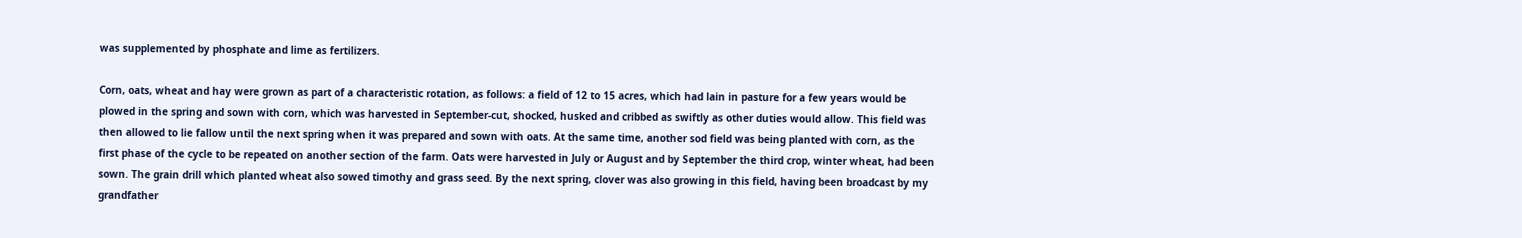was supplemented by phosphate and lime as fertilizers.

Corn, oats, wheat and hay were grown as part of a characteristic rotation, as follows: a field of 12 to 15 acres, which had lain in pasture for a few years would be plowed in the spring and sown with corn, which was harvested in September-cut, shocked, husked and cribbed as swiftly as other duties would allow. This field was then allowed to lie fallow until the next spring when it was prepared and sown with oats. At the same time, another sod field was being planted with corn, as the first phase of the cycle to be repeated on another section of the farm. Oats were harvested in July or August and by September the third crop, winter wheat, had been sown. The grain drill which planted wheat also sowed timothy and grass seed. By the next spring, clover was also growing in this field, having been broadcast by my grandfather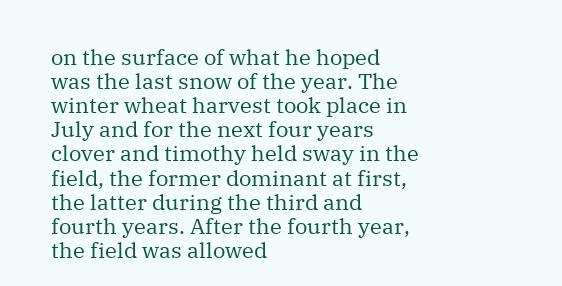on the surface of what he hoped was the last snow of the year. The winter wheat harvest took place in July and for the next four years clover and timothy held sway in the field, the former dominant at first, the latter during the third and fourth years. After the fourth year, the field was allowed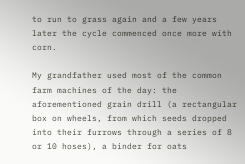to run to grass again and a few years later the cycle commenced once more with corn.

My grandfather used most of the common farm machines of the day: the aforementioned grain drill (a rectangular box on wheels, from which seeds dropped into their furrows through a series of 8 or 10 hoses), a binder for oats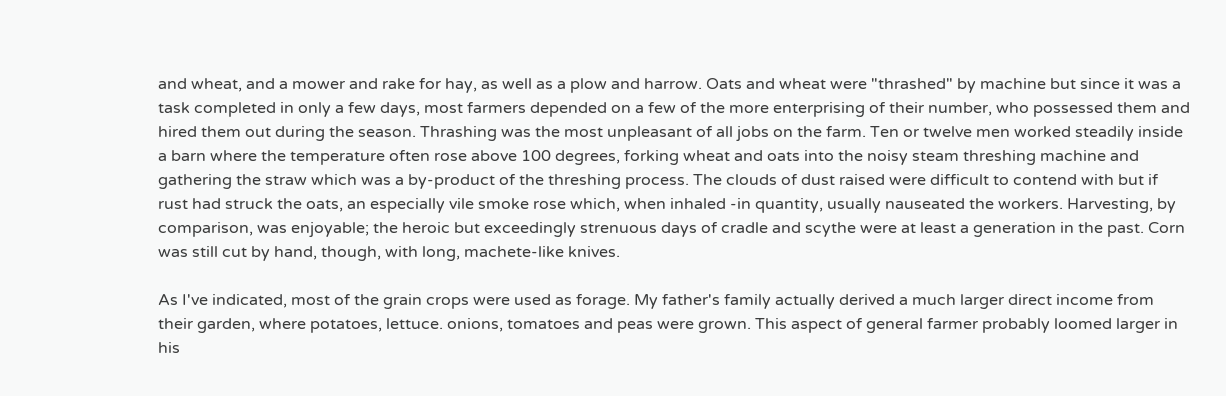and wheat, and a mower and rake for hay, as well as a plow and harrow. Oats and wheat were "thrashed" by machine but since it was a task completed in only a few days, most farmers depended on a few of the more enterprising of their number, who possessed them and hired them out during the season. Thrashing was the most unpleasant of all jobs on the farm. Ten or twelve men worked steadily inside a barn where the temperature often rose above 100 degrees, forking wheat and oats into the noisy steam threshing machine and gathering the straw which was a by-product of the threshing process. The clouds of dust raised were difficult to contend with but if rust had struck the oats, an especially vile smoke rose which, when inhaled -in quantity, usually nauseated the workers. Harvesting, by comparison, was enjoyable; the heroic but exceedingly strenuous days of cradle and scythe were at least a generation in the past. Corn was still cut by hand, though, with long, machete-like knives.

As I've indicated, most of the grain crops were used as forage. My father's family actually derived a much larger direct income from their garden, where potatoes, lettuce. onions, tomatoes and peas were grown. This aspect of general farmer probably loomed larger in his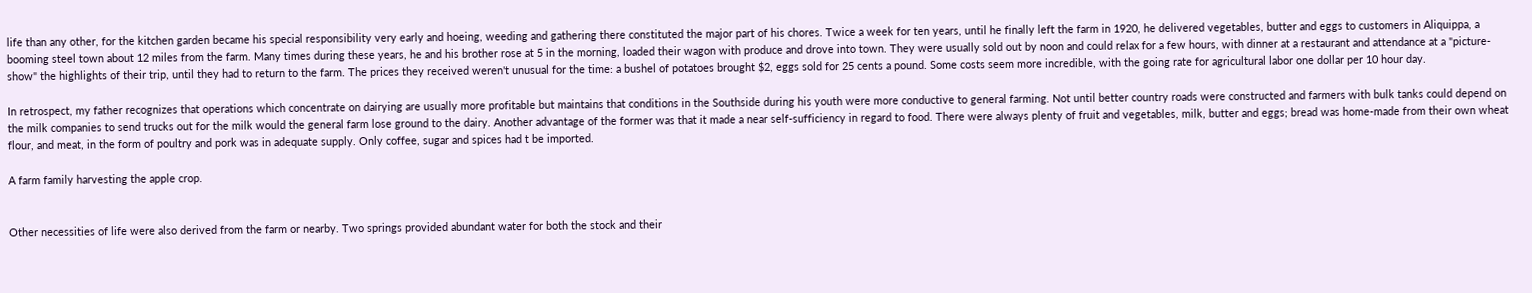life than any other, for the kitchen garden became his special responsibility very early and hoeing, weeding and gathering there constituted the major part of his chores. Twice a week for ten years, until he finally left the farm in 1920, he delivered vegetables, butter and eggs to customers in Aliquippa, a booming steel town about 12 miles from the farm. Many times during these years, he and his brother rose at 5 in the morning, loaded their wagon with produce and drove into town. They were usually sold out by noon and could relax for a few hours, with dinner at a restaurant and attendance at a "picture-show" the highlights of their trip, until they had to return to the farm. The prices they received weren't unusual for the time: a bushel of potatoes brought $2, eggs sold for 25 cents a pound. Some costs seem more incredible, with the going rate for agricultural labor one dollar per 10 hour day.

In retrospect, my father recognizes that operations which concentrate on dairying are usually more profitable but maintains that conditions in the Southside during his youth were more conductive to general farming. Not until better country roads were constructed and farmers with bulk tanks could depend on the milk companies to send trucks out for the milk would the general farm lose ground to the dairy. Another advantage of the former was that it made a near self-sufficiency in regard to food. There were always plenty of fruit and vegetables, milk, butter and eggs; bread was home-made from their own wheat flour, and meat, in the form of poultry and pork was in adequate supply. Only coffee, sugar and spices had t be imported.

A farm family harvesting the apple crop.


Other necessities of life were also derived from the farm or nearby. Two springs provided abundant water for both the stock and their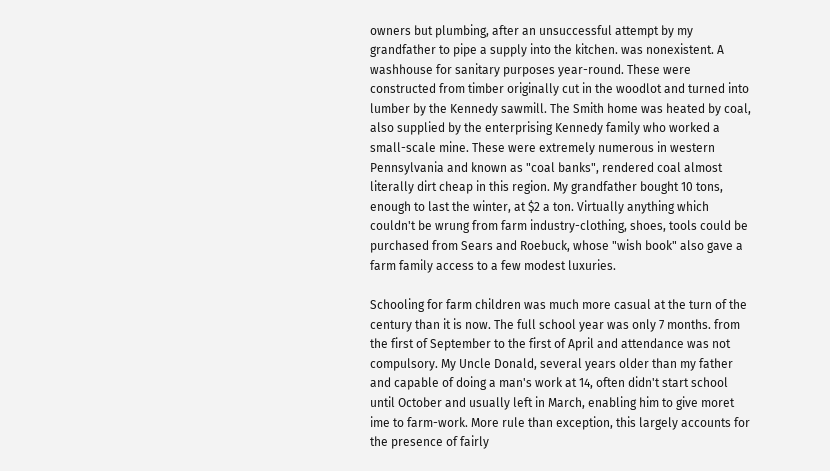owners but plumbing, after an unsuccessful attempt by my grandfather to pipe a supply into the kitchen. was nonexistent. A washhouse for sanitary purposes year-round. These were constructed from timber originally cut in the woodlot and turned into lumber by the Kennedy sawmill. The Smith home was heated by coal, also supplied by the enterprising Kennedy family who worked a small-scale mine. These were extremely numerous in western Pennsylvania and known as "coal banks", rendered coal almost literally dirt cheap in this region. My grandfather bought 10 tons, enough to last the winter, at $2 a ton. Virtually anything which couldn't be wrung from farm industry-clothing, shoes, tools could be purchased from Sears and Roebuck, whose "wish book" also gave a farm family access to a few modest luxuries.

Schooling for farm children was much more casual at the turn of the century than it is now. The full school year was only 7 months. from the first of September to the first of April and attendance was not compulsory. My Uncle Donald, several years older than my father and capable of doing a man's work at 14, often didn't start school until October and usually left in March, enabling him to give moret ime to farm-work. More rule than exception, this largely accounts for the presence of fairly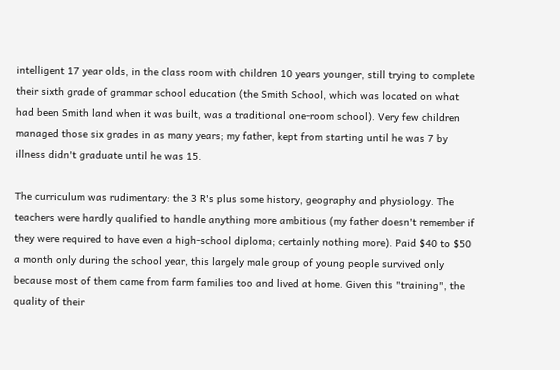intelligent 17 year olds, in the class room with children 10 years younger, still trying to complete their sixth grade of grammar school education (the Smith School, which was located on what had been Smith land when it was built, was a traditional one-room school). Very few children managed those six grades in as many years; my father, kept from starting until he was 7 by illness didn't graduate until he was 15.

The curriculum was rudimentary: the 3 R's plus some history, geography and physiology. The teachers were hardly qualified to handle anything more ambitious (my father doesn't remember if they were required to have even a high-school diploma; certainly nothing more). Paid $40 to $50 a month only during the school year, this largely male group of young people survived only because most of them came from farm families too and lived at home. Given this "training", the quality of their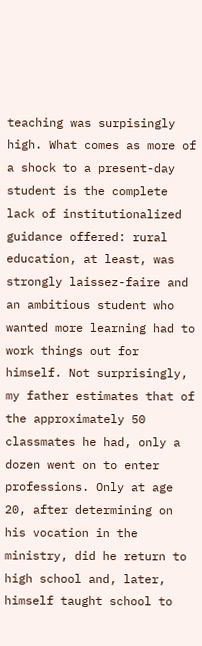teaching was surpisingly high. What comes as more of a shock to a present-day student is the complete lack of institutionalized guidance offered: rural education, at least, was strongly laissez-faire and an ambitious student who wanted more learning had to work things out for himself. Not surprisingly, my father estimates that of the approximately 50 classmates he had, only a dozen went on to enter professions. Only at age 20, after determining on his vocation in the ministry, did he return to high school and, later, himself taught school to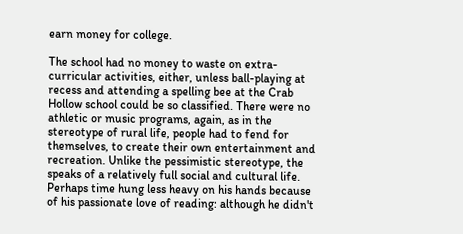earn money for college.

The school had no money to waste on extra-curricular activities, either, unless ball-playing at recess and attending a spelling bee at the Crab Hollow school could be so classified. There were no athletic or music programs, again, as in the stereotype of rural life, people had to fend for themselves, to create their own entertainment and recreation. Unlike the pessimistic stereotype, the speaks of a relatively full social and cultural life. Perhaps time hung less heavy on his hands because of his passionate love of reading: although he didn't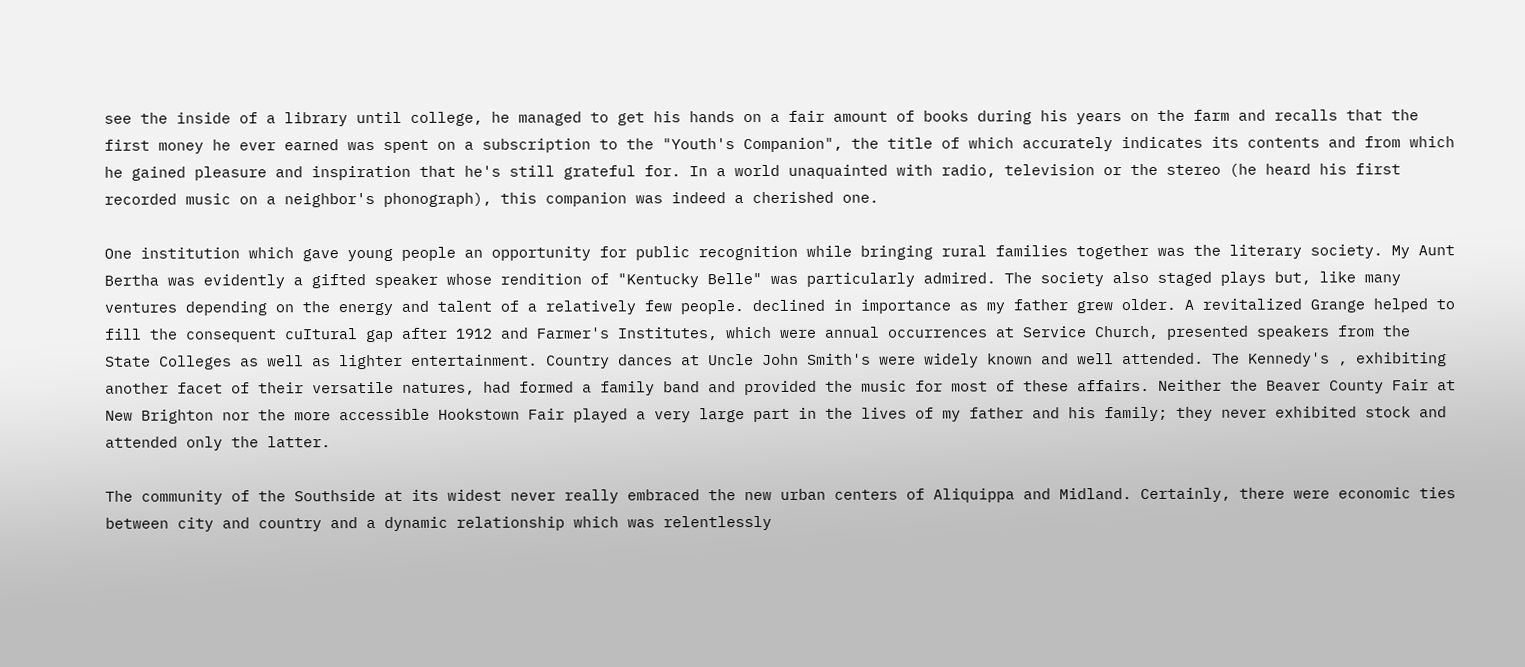see the inside of a library until college, he managed to get his hands on a fair amount of books during his years on the farm and recalls that the first money he ever earned was spent on a subscription to the "Youth's Companion", the title of which accurately indicates its contents and from which he gained pleasure and inspiration that he's still grateful for. In a world unaquainted with radio, television or the stereo (he heard his first recorded music on a neighbor's phonograph), this companion was indeed a cherished one.

One institution which gave young people an opportunity for public recognition while bringing rural families together was the literary society. My Aunt Bertha was evidently a gifted speaker whose rendition of "Kentucky Belle" was particularly admired. The society also staged plays but, like many ventures depending on the energy and talent of a relatively few people. declined in importance as my father grew older. A revitalized Grange helped to fill the consequent cuItural gap after 1912 and Farmer's Institutes, which were annual occurrences at Service Church, presented speakers from the State Colleges as well as lighter entertainment. Country dances at Uncle John Smith's were widely known and well attended. The Kennedy's , exhibiting another facet of their versatile natures, had formed a family band and provided the music for most of these affairs. Neither the Beaver County Fair at New Brighton nor the more accessible Hookstown Fair played a very large part in the lives of my father and his family; they never exhibited stock and attended only the latter.

The community of the Southside at its widest never really embraced the new urban centers of Aliquippa and Midland. Certainly, there were economic ties between city and country and a dynamic relationship which was relentlessly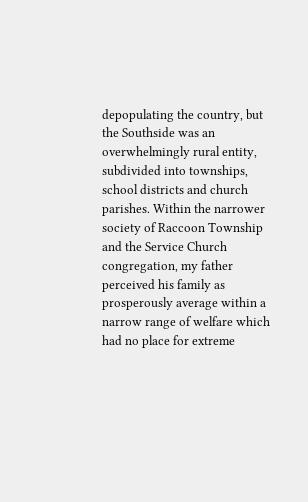depopulating the country, but the Southside was an overwhelmingly rural entity, subdivided into townships, school districts and church parishes. Within the narrower society of Raccoon Township and the Service Church congregation, my father perceived his family as prosperously average within a narrow range of welfare which had no place for extreme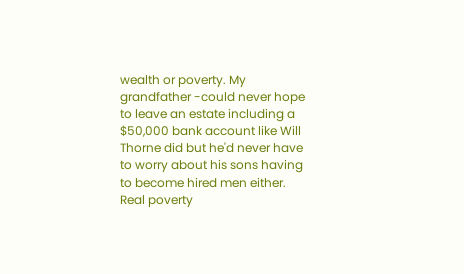wealth or poverty. My grandfather -could never hope to leave an estate including a $50,000 bank account like Will Thorne did but he'd never have to worry about his sons having to become hired men either. Real poverty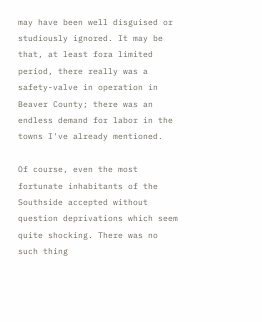may have been well disguised or studiously ignored. It may be that, at least fora limited period, there really was a safety-valve in operation in Beaver County; there was an endless demand for labor in the towns I've already mentioned.

Of course, even the most fortunate inhabitants of the Southside accepted without question deprivations which seem quite shocking. There was no such thing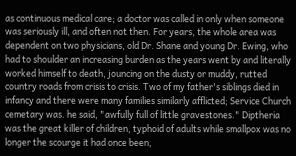as continuous medical care; a doctor was called in only when someone was seriously ill, and often not then. For years, the whole area was dependent on two physicians, old Dr. Shane and young Dr. Ewing, who had to shoulder an increasing burden as the years went by and literally worked himself to death, jouncing on the dusty or muddy, rutted country roads from crisis to crisis. Two of my father's siblings died in infancy and there were many families similarly afflicted; Service Church cemetary was. he said, "awfully full of little gravestones." Diptheria was the great killer of children, typhoid of adults while smallpox was no longer the scourge it had once been,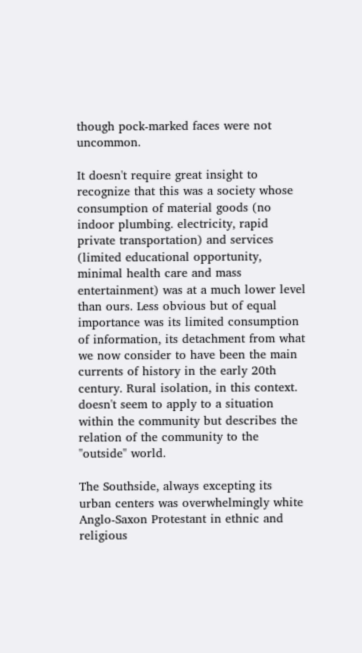though pock-marked faces were not uncommon.

It doesn't require great insight to recognize that this was a society whose consumption of material goods (no indoor plumbing. electricity, rapid private transportation) and services (limited educational opportunity, minimal health care and mass entertainment) was at a much lower level than ours. Less obvious but of equal importance was its limited consumption of information, its detachment from what we now consider to have been the main currents of history in the early 20th century. Rural isolation, in this context. doesn't seem to apply to a situation within the community but describes the relation of the community to the "outside" world.

The Southside, always excepting its urban centers was overwhelmingly white Anglo-Saxon Protestant in ethnic and religious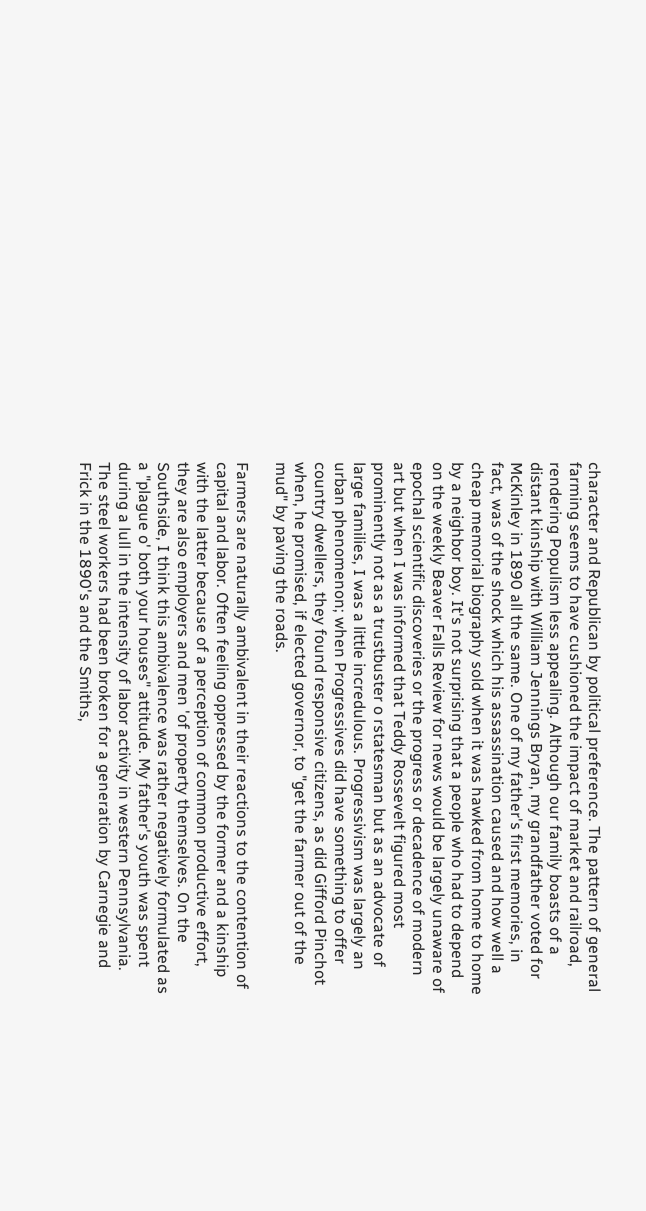character and Republican by political preference. The pattern of general farming seems to have cushioned the impact of market and railroad, rendering Populism less appealing. Although our family boasts of a distant kinship with William Jennings Bryan, my grandfather voted for McKinley in 1890 all the same. One of my father's first memories, in fact, was of the shock which his assassination caused and how well a cheap memorial biography sold when it was hawked from home to home by a neighbor boy. It's not surprising that a people who had to depend on the weekly Beaver Falls Review for news would be largely unaware of epochal scientific discoveries or the progress or decadence of modern art but when I was informed that Teddy Rossevelt figured most prominently not as a trustbuster o rstatesman but as an advocate of large families, I was a little incredulous. Progressivism was largely an urban phenomenon; when Progressives did have something to offer country dwellers, they found responsive citizens, as did Gifford Pinchot when, he promised, if elected governor, to "get the farmer out of the mud" by paving the roads.

Farmers are naturally ambivalent in their reactions to the contention of capital and labor. Often feeling oppressed by the former and a kinship with the latter because of a perception of common productive effort, they are also employers and men 'of property themselves. On the Southside, I think this ambivalence was rather negatively formulated as a "plague o' both your houses" attitude. My father's youth was spent during a lull in the intensity of labor activity in western Pennsylvania. The steel workers had been broken for a generation by Carnegie and Frick in the 1890's and the Smiths,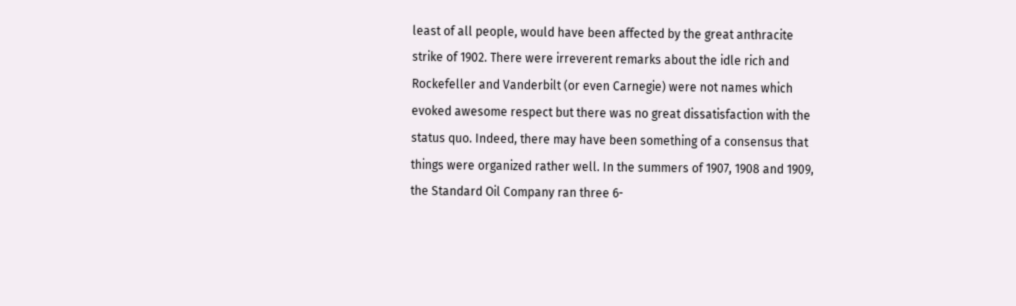least of all people, would have been affected by the great anthracite strike of 1902. There were irreverent remarks about the idle rich and Rockefeller and Vanderbilt (or even Carnegie) were not names which evoked awesome respect but there was no great dissatisfaction with the status quo. Indeed, there may have been something of a consensus that things were organized rather well. In the summers of 1907, 1908 and 1909, the Standard Oil Company ran three 6-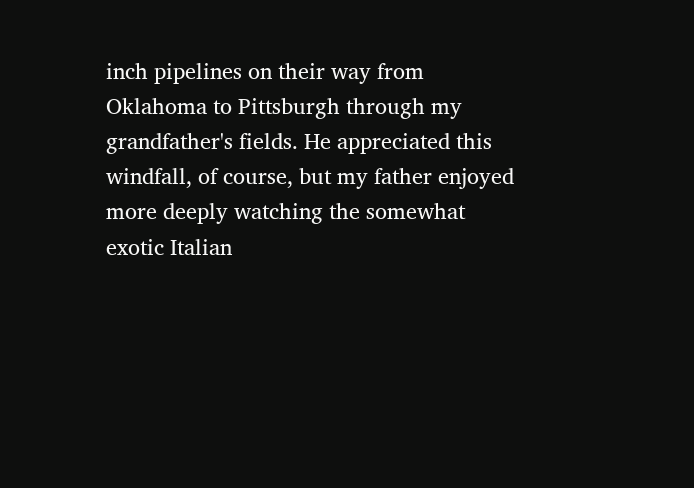inch pipelines on their way from Oklahoma to Pittsburgh through my grandfather's fields. He appreciated this windfall, of course, but my father enjoyed more deeply watching the somewhat exotic Italian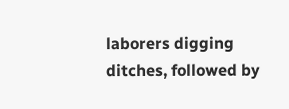laborers digging ditches, followed by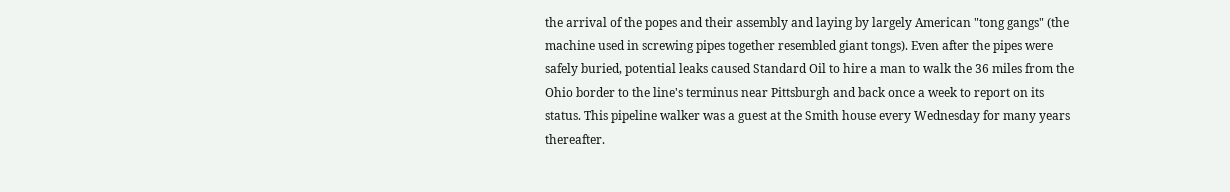the arrival of the popes and their assembly and laying by largely American "tong gangs" (the machine used in screwing pipes together resembled giant tongs). Even after the pipes were safely buried, potential leaks caused Standard Oil to hire a man to walk the 36 miles from the Ohio border to the line's terminus near Pittsburgh and back once a week to report on its status. This pipeline walker was a guest at the Smith house every Wednesday for many years thereafter.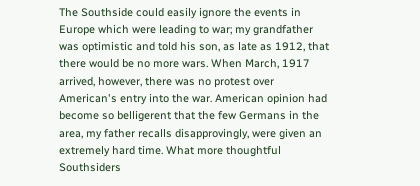The Southside could easily ignore the events in Europe which were leading to war; my grandfather was optimistic and told his son, as late as 1912, that there would be no more wars. When March, 1917 arrived, however, there was no protest over American's entry into the war. American opinion had become so belligerent that the few Germans in the area, my father recalls disapprovingly, were given an extremely hard time. What more thoughtful Southsiders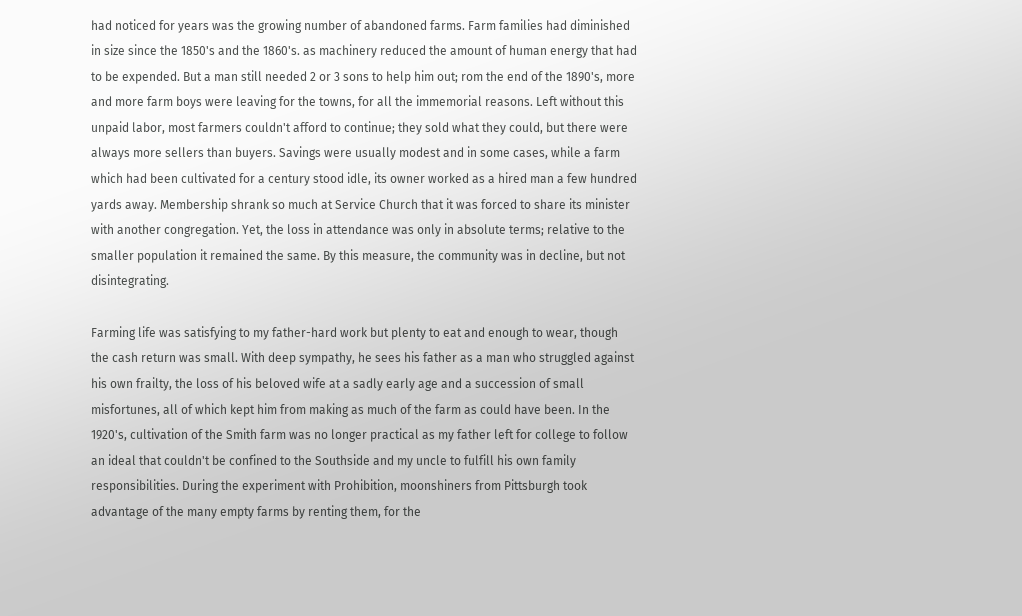had noticed for years was the growing number of abandoned farms. Farm families had diminished in size since the 1850's and the 1860's. as machinery reduced the amount of human energy that had to be expended. But a man still needed 2 or 3 sons to help him out; rom the end of the 1890's, more and more farm boys were leaving for the towns, for all the immemorial reasons. Left without this unpaid labor, most farmers couldn't afford to continue; they sold what they could, but there were always more sellers than buyers. Savings were usually modest and in some cases, while a farm which had been cultivated for a century stood idle, its owner worked as a hired man a few hundred yards away. Membership shrank so much at Service Church that it was forced to share its minister with another congregation. Yet, the loss in attendance was only in absolute terms; relative to the smaller population it remained the same. By this measure, the community was in decline, but not disintegrating.

Farming life was satisfying to my father-hard work but plenty to eat and enough to wear, though the cash return was small. With deep sympathy, he sees his father as a man who struggled against his own frailty, the loss of his beloved wife at a sadly early age and a succession of small misfortunes, all of which kept him from making as much of the farm as could have been. In the 1920's, cultivation of the Smith farm was no longer practical as my father left for college to follow an ideal that couldn't be confined to the Southside and my uncle to fulfill his own family responsibilities. During the experiment with Prohibition, moonshiners from Pittsburgh took advantage of the many empty farms by renting them, for the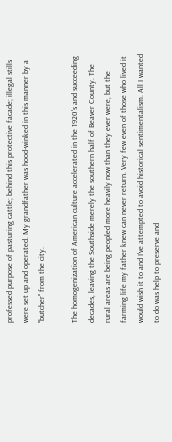professed purpose of pasturing cattle; behind this protective facade; illegal stills were set up and operated. My grandfather was hood-winked in this manner by a "butcher" from the city.

The homogenization of American culture accelerated in the 1920's and succeeding decades, leaving the Southside merely the southern half of Beaver County. The rural areas are being peopled more heavily now than they ever were, but the farming life my father knew can never return. Very few even of those who lived it would wish it to and I've attempted to avoid historical sentimentalism. All I wanted to do was help to preserve and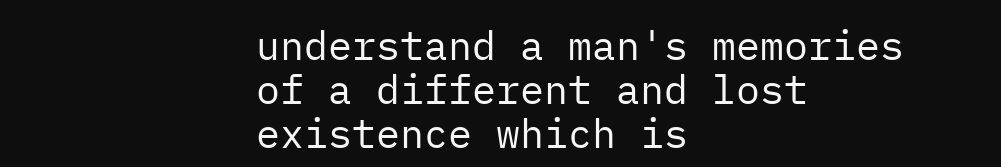understand a man's memories of a different and lost existence which is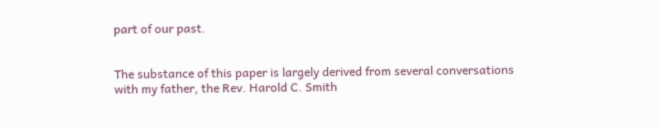part of our past.


The substance of this paper is largely derived from several conversations with my father, the Rev. Harold C. Smith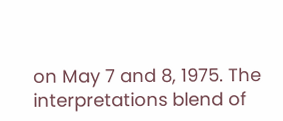on May 7 and 8, 1975. The interpretations blend of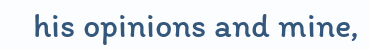his opinions and mine,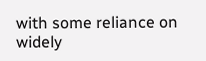with some reliance on widely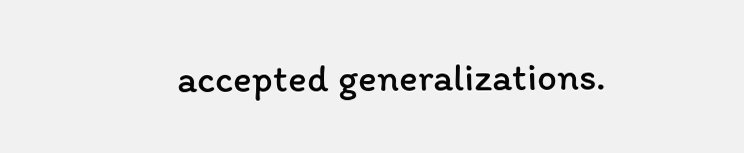accepted generalizations.